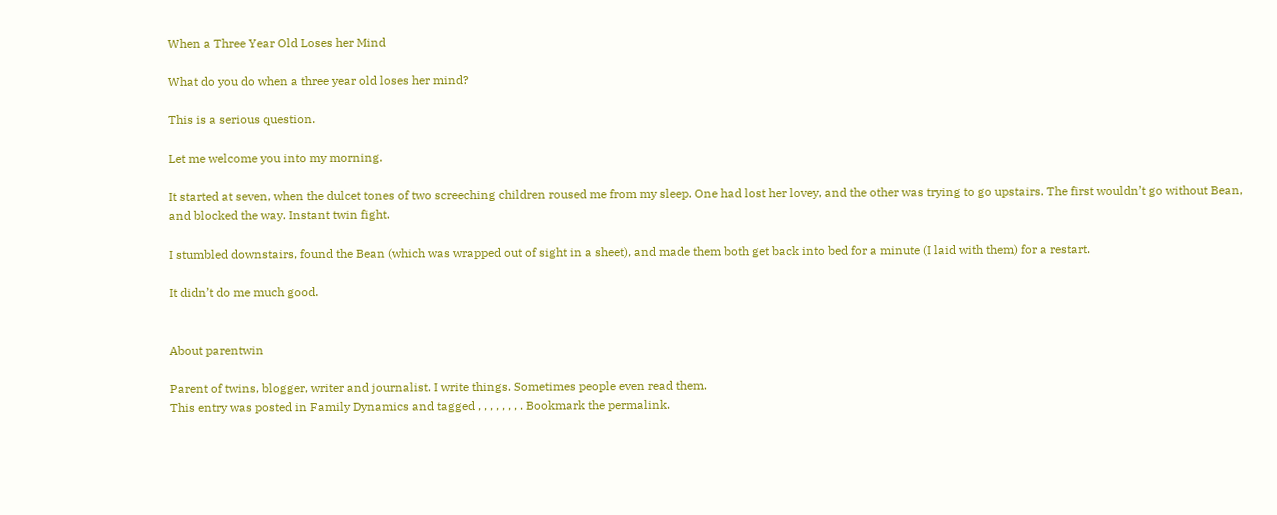When a Three Year Old Loses her Mind

What do you do when a three year old loses her mind?

This is a serious question.

Let me welcome you into my morning.

It started at seven, when the dulcet tones of two screeching children roused me from my sleep. One had lost her lovey, and the other was trying to go upstairs. The first wouldn’t go without Bean, and blocked the way. Instant twin fight.

I stumbled downstairs, found the Bean (which was wrapped out of sight in a sheet), and made them both get back into bed for a minute (I laid with them) for a restart.

It didn’t do me much good.


About parentwin

Parent of twins, blogger, writer and journalist. I write things. Sometimes people even read them.
This entry was posted in Family Dynamics and tagged , , , , , , , . Bookmark the permalink.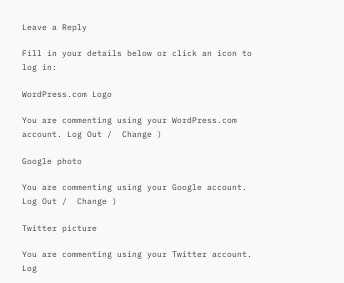Leave a Reply

Fill in your details below or click an icon to log in:

WordPress.com Logo

You are commenting using your WordPress.com account. Log Out /  Change )

Google photo

You are commenting using your Google account. Log Out /  Change )

Twitter picture

You are commenting using your Twitter account. Log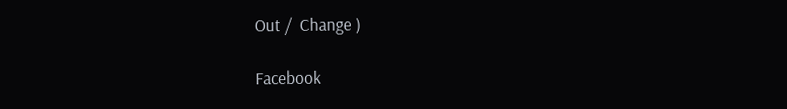Out /  Change )

Facebook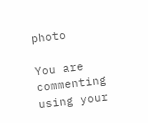photo

You are commenting using your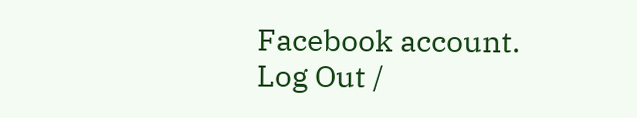Facebook account. Log Out /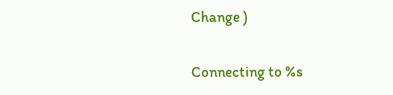Change )

Connecting to %s